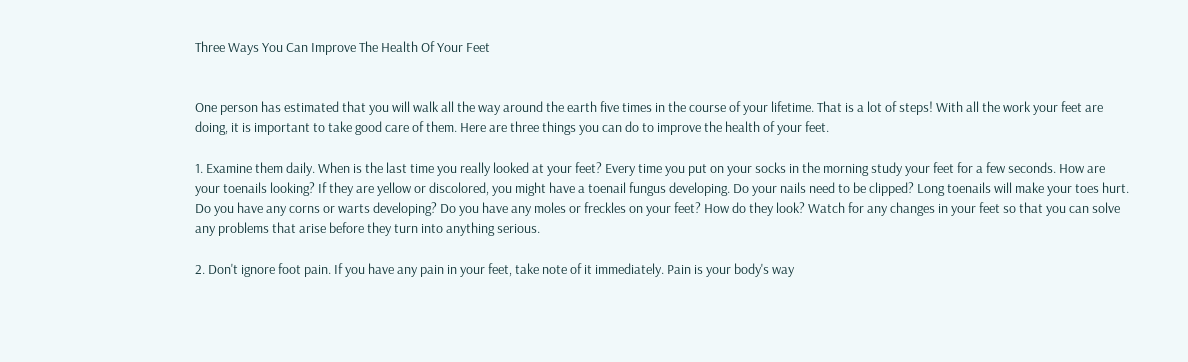Three Ways You Can Improve The Health Of Your Feet


One person has estimated that you will walk all the way around the earth five times in the course of your lifetime. That is a lot of steps! With all the work your feet are doing, it is important to take good care of them. Here are three things you can do to improve the health of your feet.

1. Examine them daily. When is the last time you really looked at your feet? Every time you put on your socks in the morning study your feet for a few seconds. How are your toenails looking? If they are yellow or discolored, you might have a toenail fungus developing. Do your nails need to be clipped? Long toenails will make your toes hurt. Do you have any corns or warts developing? Do you have any moles or freckles on your feet? How do they look? Watch for any changes in your feet so that you can solve any problems that arise before they turn into anything serious.

2. Don't ignore foot pain. If you have any pain in your feet, take note of it immediately. Pain is your body's way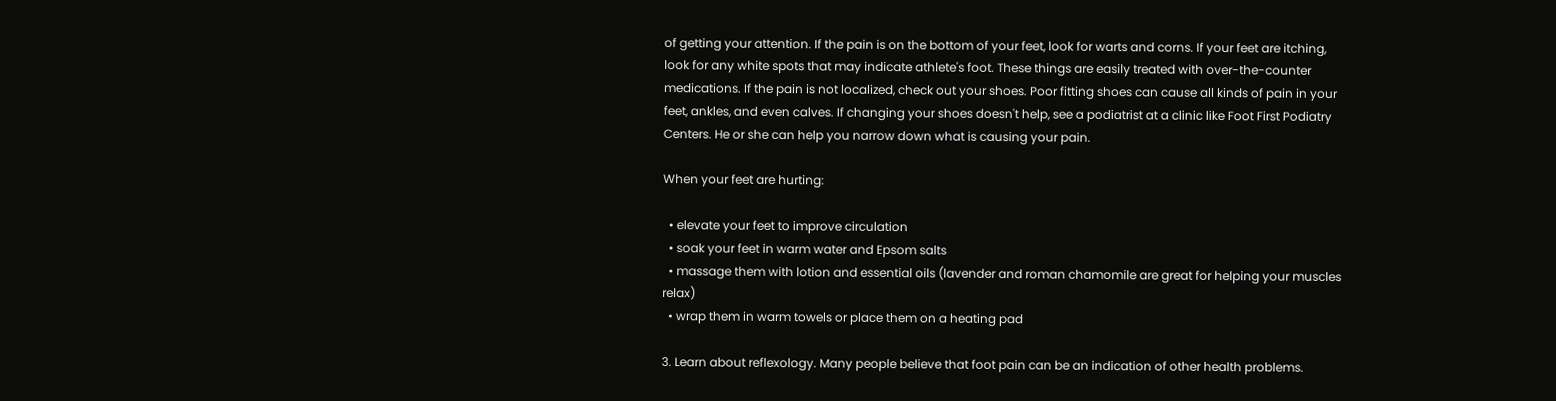of getting your attention. If the pain is on the bottom of your feet, look for warts and corns. If your feet are itching, look for any white spots that may indicate athlete's foot. These things are easily treated with over-the-counter medications. If the pain is not localized, check out your shoes. Poor fitting shoes can cause all kinds of pain in your feet, ankles, and even calves. If changing your shoes doesn't help, see a podiatrist at a clinic like Foot First Podiatry Centers. He or she can help you narrow down what is causing your pain.

When your feet are hurting:

  • elevate your feet to improve circulation
  • soak your feet in warm water and Epsom salts
  • massage them with lotion and essential oils (lavender and roman chamomile are great for helping your muscles relax)
  • wrap them in warm towels or place them on a heating pad

3. Learn about reflexology. Many people believe that foot pain can be an indication of other health problems.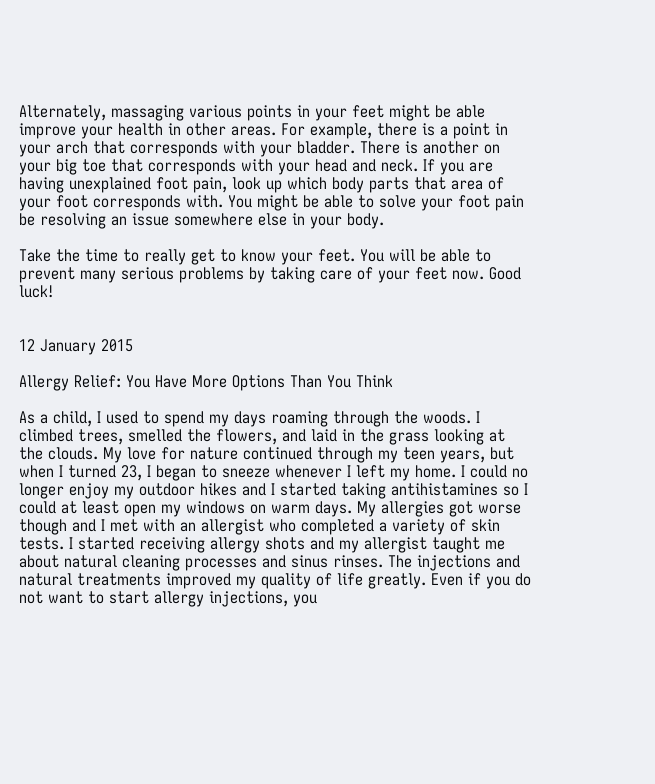Alternately, massaging various points in your feet might be able improve your health in other areas. For example, there is a point in your arch that corresponds with your bladder. There is another on your big toe that corresponds with your head and neck. If you are having unexplained foot pain, look up which body parts that area of your foot corresponds with. You might be able to solve your foot pain be resolving an issue somewhere else in your body.

Take the time to really get to know your feet. You will be able to prevent many serious problems by taking care of your feet now. Good luck!


12 January 2015

Allergy Relief: You Have More Options Than You Think

As a child, I used to spend my days roaming through the woods. I climbed trees, smelled the flowers, and laid in the grass looking at the clouds. My love for nature continued through my teen years, but when I turned 23, I began to sneeze whenever I left my home. I could no longer enjoy my outdoor hikes and I started taking antihistamines so I could at least open my windows on warm days. My allergies got worse though and I met with an allergist who completed a variety of skin tests. I started receiving allergy shots and my allergist taught me about natural cleaning processes and sinus rinses. The injections and natural treatments improved my quality of life greatly. Even if you do not want to start allergy injections, you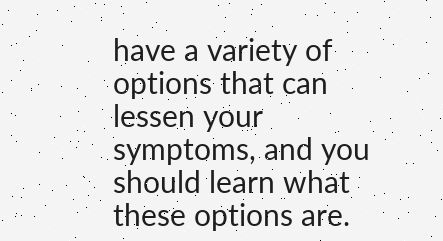have a variety of options that can lessen your symptoms, and you should learn what these options are.